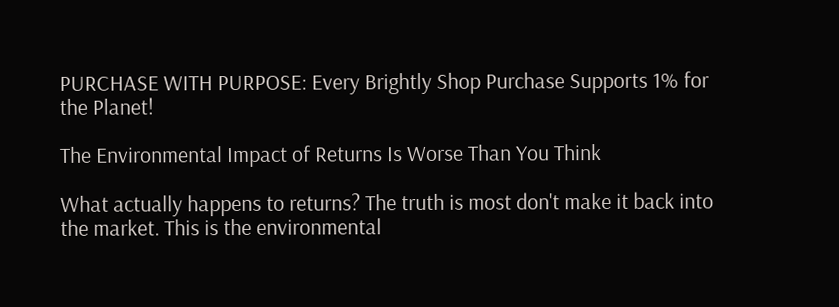PURCHASE WITH PURPOSE: Every Brightly Shop Purchase Supports 1% for the Planet!

The Environmental Impact of Returns Is Worse Than You Think

What actually happens to returns? The truth is most don't make it back into the market. This is the environmental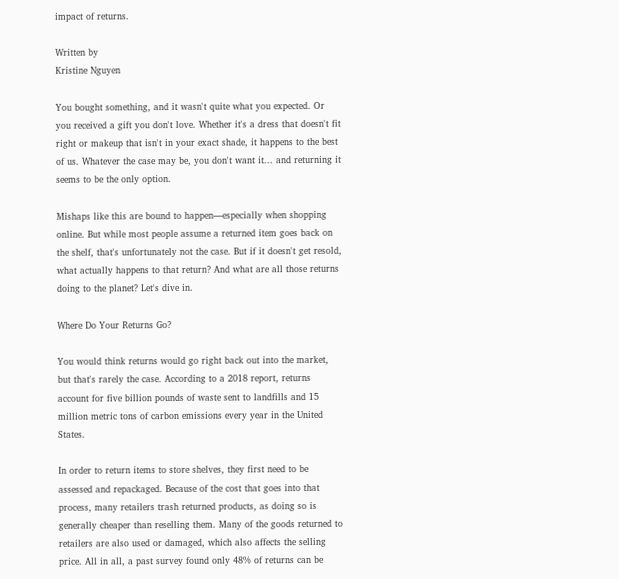impact of returns.

Written by
Kristine Nguyen

You bought something, and it wasn't quite what you expected. Or you received a gift you don't love. Whether it's a dress that doesn't fit right or makeup that isn't in your exact shade, it happens to the best of us. Whatever the case may be, you don't want it... and returning it seems to be the only option.

Mishaps like this are bound to happen—especially when shopping online. But while most people assume a returned item goes back on the shelf, that's unfortunately not the case. But if it doesn't get resold, what actually happens to that return? And what are all those returns doing to the planet? Let's dive in.

Where Do Your Returns Go?

You would think returns would go right back out into the market, but that's rarely the case. According to a 2018 report, returns account for five billion pounds of waste sent to landfills and 15 million metric tons of carbon emissions every year in the United States.

In order to return items to store shelves, they first need to be assessed and repackaged. Because of the cost that goes into that process, many retailers trash returned products, as doing so is generally cheaper than reselling them. Many of the goods returned to retailers are also used or damaged, which also affects the selling price. All in all, a past survey found only 48% of returns can be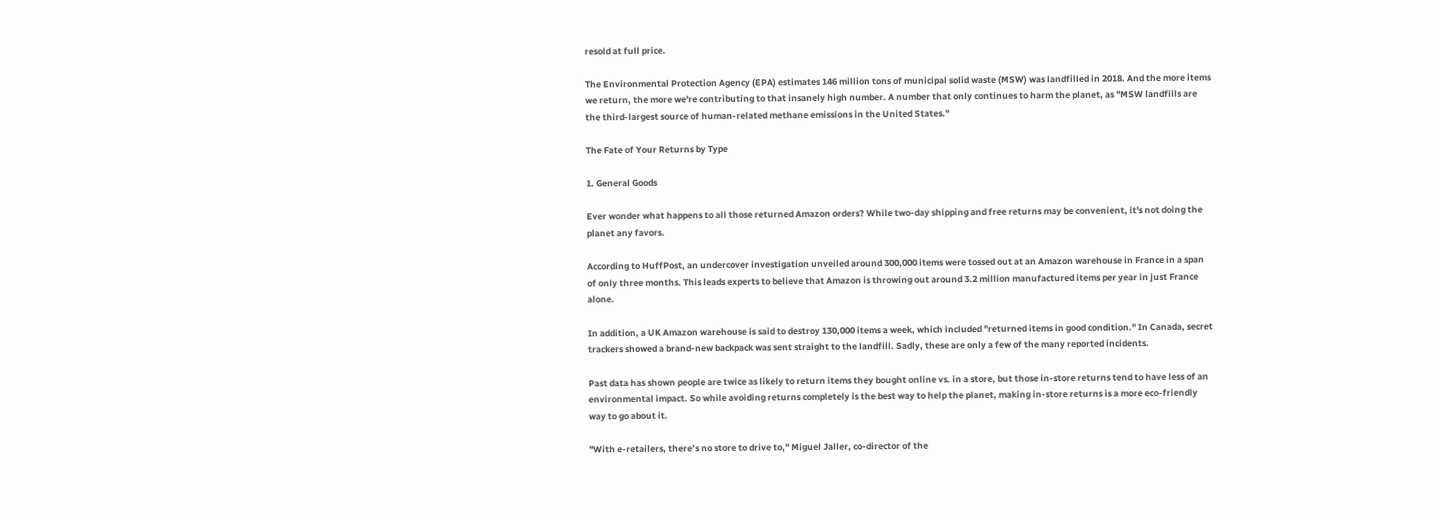resold at full price.

The Environmental Protection Agency (EPA) estimates 146 million tons of municipal solid waste (MSW) was landfilled in 2018. And the more items we return, the more we're contributing to that insanely high number. A number that only continues to harm the planet, as "MSW landfills are the third-largest source of human-related methane emissions in the United States."

The Fate of Your Returns by Type

1. General Goods

Ever wonder what happens to all those returned Amazon orders? While two-day shipping and free returns may be convenient, it's not doing the planet any favors.

According to HuffPost, an undercover investigation unveiled around 300,000 items were tossed out at an Amazon warehouse in France in a span of only three months. This leads experts to believe that Amazon is throwing out around 3.2 million manufactured items per year in just France alone.

In addition, a UK Amazon warehouse is said to destroy 130,000 items a week, which included "returned items in good condition." In Canada, secret trackers showed a brand-new backpack was sent straight to the landfill. Sadly, these are only a few of the many reported incidents.

Past data has shown people are twice as likely to return items they bought online vs. in a store, but those in-store returns tend to have less of an environmental impact. So while avoiding returns completely is the best way to help the planet, making in-store returns is a more eco-friendly way to go about it.

"With e-retailers, there’s no store to drive to," Miguel Jaller, co-director of the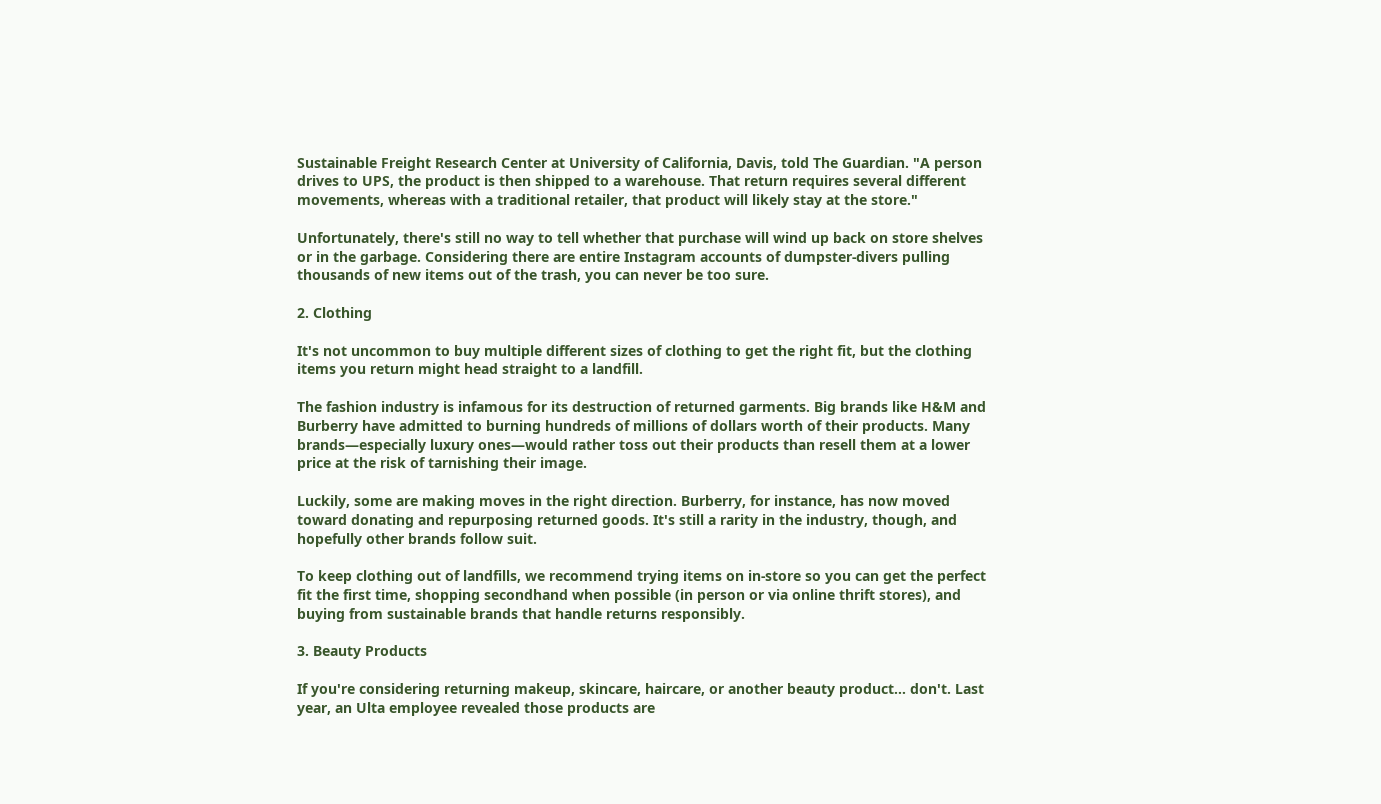Sustainable Freight Research Center at University of California, Davis, told The Guardian. "A person drives to UPS, the product is then shipped to a warehouse. That return requires several different movements, whereas with a traditional retailer, that product will likely stay at the store."

Unfortunately, there's still no way to tell whether that purchase will wind up back on store shelves or in the garbage. Considering there are entire Instagram accounts of dumpster-divers pulling thousands of new items out of the trash, you can never be too sure.

2. Clothing

It's not uncommon to buy multiple different sizes of clothing to get the right fit, but the clothing items you return might head straight to a landfill.

The fashion industry is infamous for its destruction of returned garments. Big brands like H&M and Burberry have admitted to burning hundreds of millions of dollars worth of their products. Many brands—especially luxury ones—would rather toss out their products than resell them at a lower price at the risk of tarnishing their image.

Luckily, some are making moves in the right direction. Burberry, for instance, has now moved toward donating and repurposing returned goods. It's still a rarity in the industry, though, and hopefully other brands follow suit.

To keep clothing out of landfills, we recommend trying items on in-store so you can get the perfect fit the first time, shopping secondhand when possible (in person or via online thrift stores), and buying from sustainable brands that handle returns responsibly.

3. Beauty Products

If you're considering returning makeup, skincare, haircare, or another beauty product… don't. Last year, an Ulta employee revealed those products are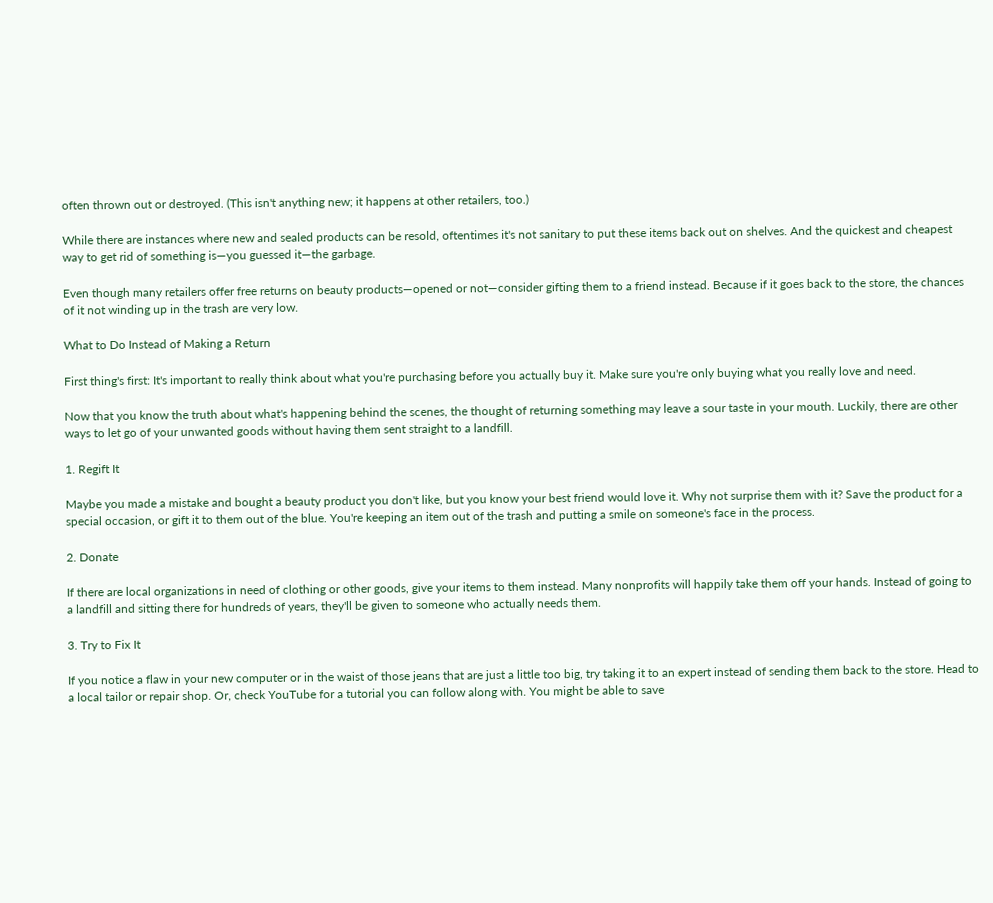often thrown out or destroyed. (This isn't anything new; it happens at other retailers, too.)

While there are instances where new and sealed products can be resold, oftentimes it's not sanitary to put these items back out on shelves. And the quickest and cheapest way to get rid of something is—you guessed it—the garbage.

Even though many retailers offer free returns on beauty products—opened or not—consider gifting them to a friend instead. Because if it goes back to the store, the chances of it not winding up in the trash are very low.

What to Do Instead of Making a Return

First thing's first: It's important to really think about what you're purchasing before you actually buy it. Make sure you're only buying what you really love and need.

Now that you know the truth about what's happening behind the scenes, the thought of returning something may leave a sour taste in your mouth. Luckily, there are other ways to let go of your unwanted goods without having them sent straight to a landfill.

1. Regift It

Maybe you made a mistake and bought a beauty product you don't like, but you know your best friend would love it. Why not surprise them with it? Save the product for a special occasion, or gift it to them out of the blue. You're keeping an item out of the trash and putting a smile on someone's face in the process.

2. Donate

If there are local organizations in need of clothing or other goods, give your items to them instead. Many nonprofits will happily take them off your hands. Instead of going to a landfill and sitting there for hundreds of years, they'll be given to someone who actually needs them.

3. Try to Fix It

If you notice a flaw in your new computer or in the waist of those jeans that are just a little too big, try taking it to an expert instead of sending them back to the store. Head to a local tailor or repair shop. Or, check YouTube for a tutorial you can follow along with. You might be able to save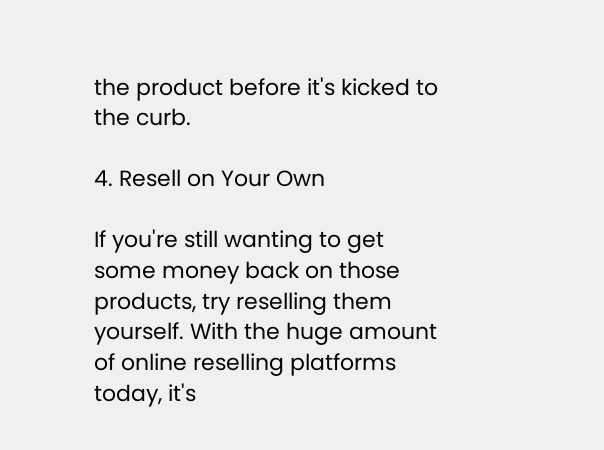the product before it's kicked to the curb.

4. Resell on Your Own

If you're still wanting to get some money back on those products, try reselling them yourself. With the huge amount of online reselling platforms today, it's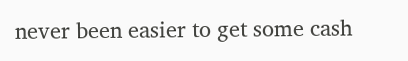never been easier to get some cash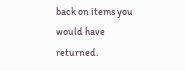back on items you would have returned.